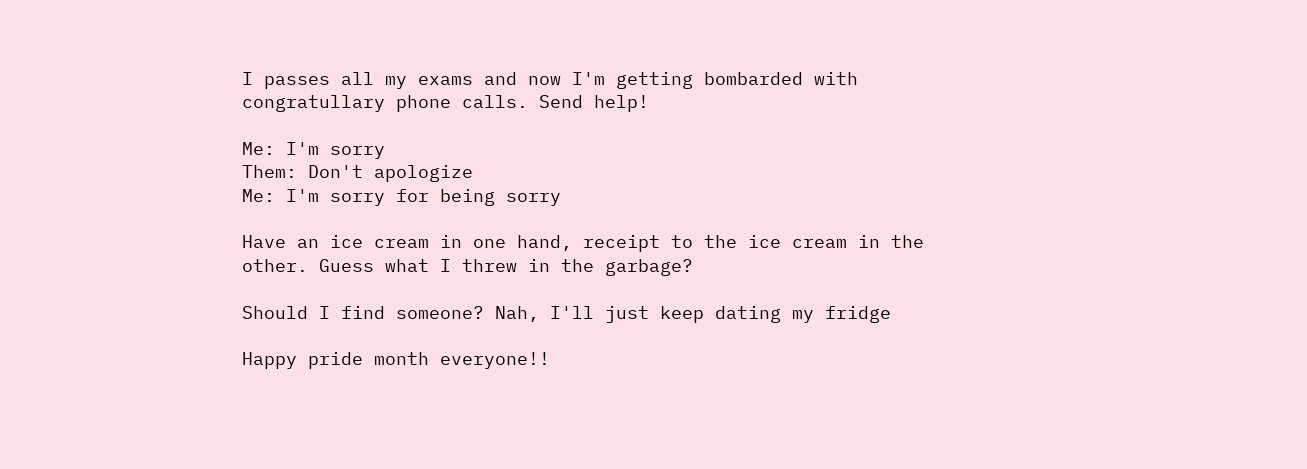I passes all my exams and now I'm getting bombarded with congratullary phone calls. Send help!

Me: I'm sorry
Them: Don't apologize
Me: I'm sorry for being sorry

Have an ice cream in one hand, receipt to the ice cream in the other. Guess what I threw in the garbage?

Should I find someone? Nah, I'll just keep dating my fridge

Happy pride month everyone!!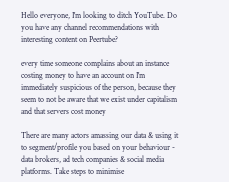Hello everyone, I'm looking to ditch YouTube. Do you have any channel recommendations with interesting content on Peertube?

every time someone complains about an instance costing money to have an account on I'm immediately suspicious of the person, because they seem to not be aware that we exist under capitalism and that servers cost money

There are many actors amassing our data & using it to segment/profile you based on your behaviour - data brokers, ad tech companies & social media platforms. Take steps to minimise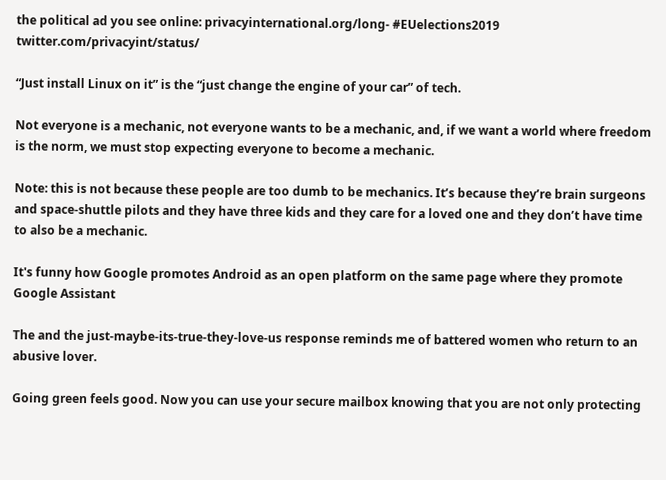the political ad you see online: privacyinternational.org/long- #EUelections2019 twitter.com/privacyint/status/

“Just install Linux on it” is the “just change the engine of your car” of tech.

Not everyone is a mechanic, not everyone wants to be a mechanic, and, if we want a world where freedom is the norm, we must stop expecting everyone to become a mechanic.

Note: this is not because these people are too dumb to be mechanics. It’s because they’re brain surgeons and space-shuttle pilots and they have three kids and they care for a loved one and they don’t have time to also be a mechanic.

It's funny how Google promotes Android as an open platform on the same page where they promote Google Assistant

The and the just-maybe-its-true-they-love-us response reminds me of battered women who return to an abusive lover.

Going green feels good. Now you can use your secure mailbox knowing that you are not only protecting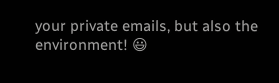your private emails, but also the environment! 😃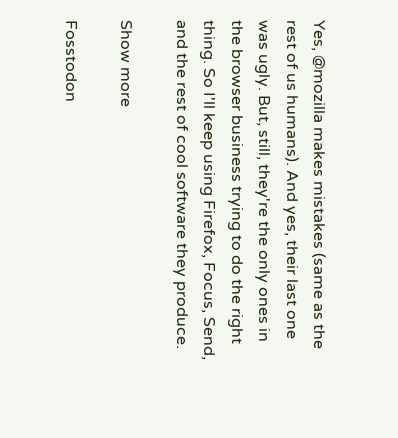Yes, @mozilla makes mistakes (same as the rest of us humans). And yes, their last one was ugly. But, still, they're the only ones in the browser business trying to do the right thing. So I'll keep using Firefox, Focus, Send, and the rest of cool software they produce.

Show more

Fosstodon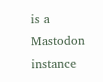is a Mastodon instance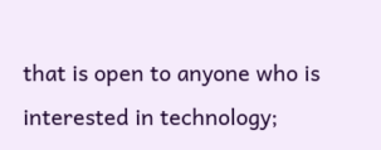that is open to anyone who is interested in technology;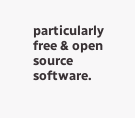particularly free & open source software.